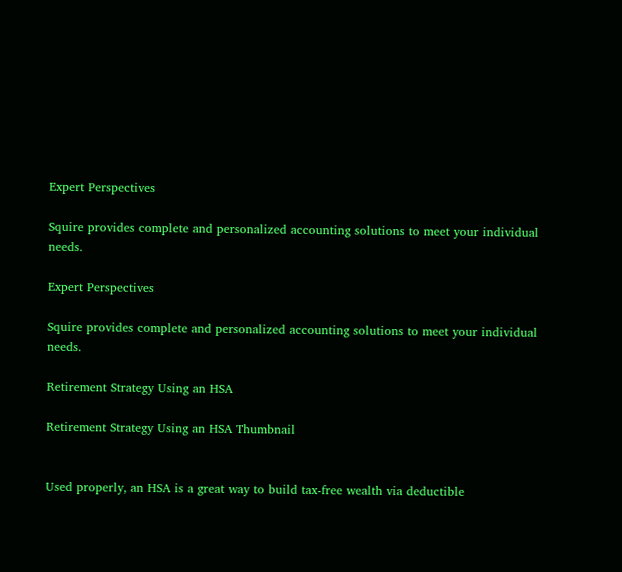Expert Perspectives

Squire provides complete and personalized accounting solutions to meet your individual needs.

Expert Perspectives

Squire provides complete and personalized accounting solutions to meet your individual needs.

Retirement Strategy Using an HSA

Retirement Strategy Using an HSA Thumbnail


Used properly, an HSA is a great way to build tax-free wealth via deductible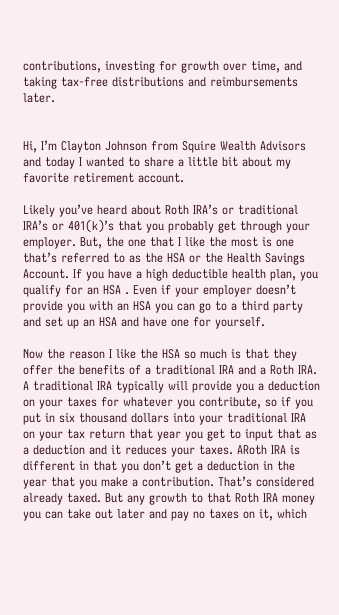contributions, investing for growth over time, and taking tax-free distributions and reimbursements later.


Hi, I’m Clayton Johnson from Squire Wealth Advisors and today I wanted to share a little bit about my favorite retirement account.

Likely you’ve heard about Roth IRA’s or traditional IRA’s or 401(k)’s that you probably get through your employer. But, the one that I like the most is one that’s referred to as the HSA or the Health Savings Account. If you have a high deductible health plan, you qualify for an HSA . Even if your employer doesn’t provide you with an HSA you can go to a third party and set up an HSA and have one for yourself.

Now the reason I like the HSA so much is that they offer the benefits of a traditional IRA and a Roth IRA. A traditional IRA typically will provide you a deduction on your taxes for whatever you contribute, so if you put in six thousand dollars into your traditional IRA on your tax return that year you get to input that as a deduction and it reduces your taxes. ARoth IRA is different in that you don’t get a deduction in the year that you make a contribution. That’s considered already taxed. But any growth to that Roth IRA money you can take out later and pay no taxes on it, which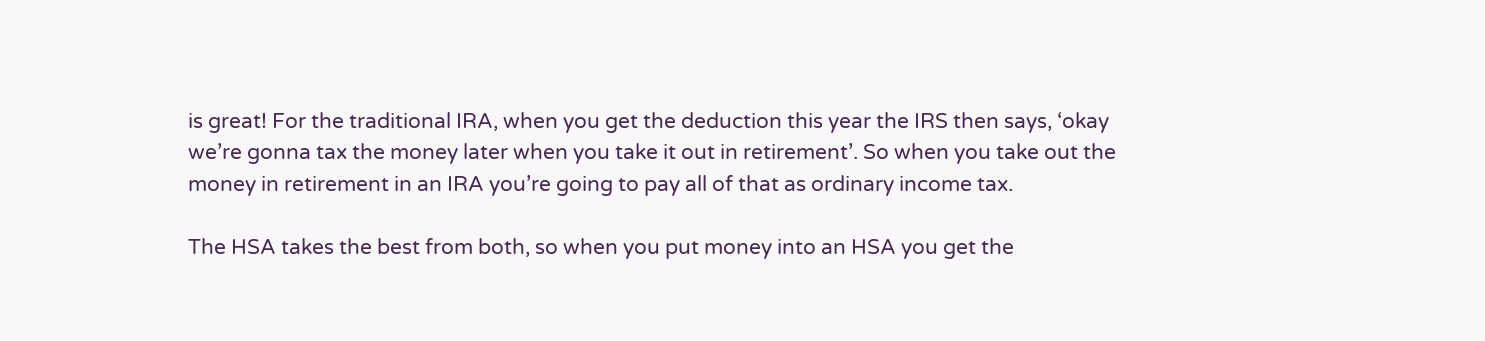is great! For the traditional IRA, when you get the deduction this year the IRS then says, ‘okay we’re gonna tax the money later when you take it out in retirement’. So when you take out the money in retirement in an IRA you’re going to pay all of that as ordinary income tax.

The HSA takes the best from both, so when you put money into an HSA you get the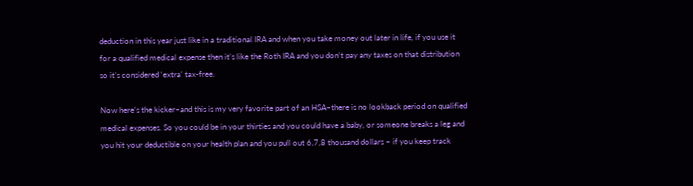deduction in this year just like in a traditional IRA and when you take money out later in life, if you use it for a qualified medical expense then it’s like the Roth IRA and you don’t pay any taxes on that distribution so it’s considered ‘extra’ tax-free.

Now here’s the kicker–and this is my very favorite part of an HSA–there is no lookback period on qualified medical expenses. So you could be in your thirties and you could have a baby, or someone breaks a leg and you hit your deductible on your health plan and you pull out 6,7,8 thousand dollars – if you keep track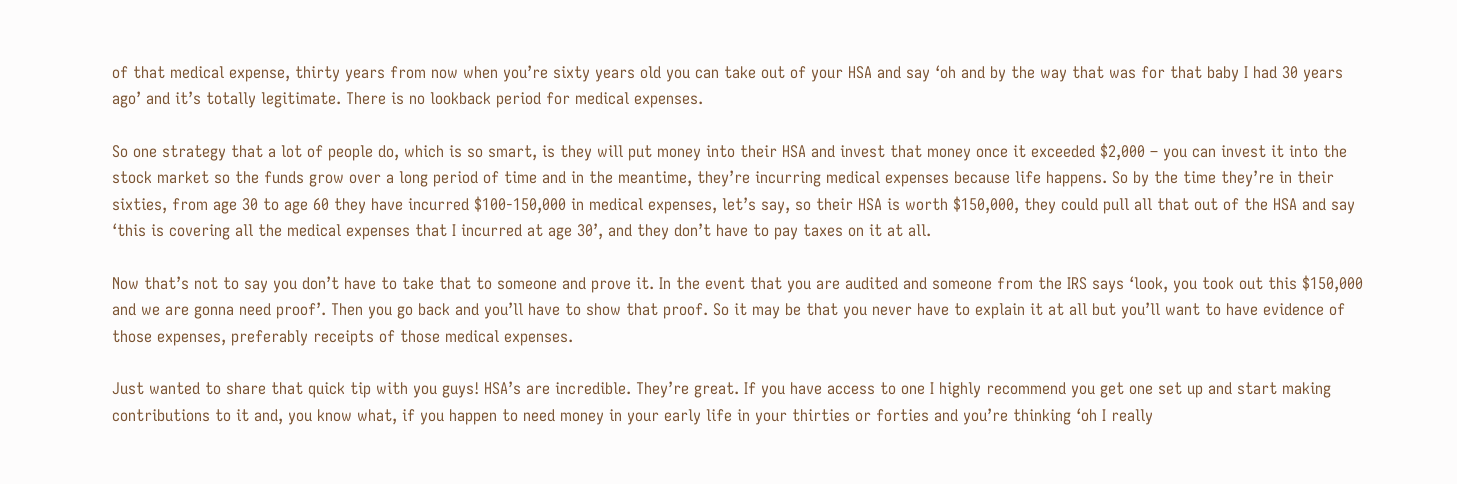of that medical expense, thirty years from now when you’re sixty years old you can take out of your HSA and say ‘oh and by the way that was for that baby I had 30 years ago’ and it’s totally legitimate. There is no lookback period for medical expenses.

So one strategy that a lot of people do, which is so smart, is they will put money into their HSA and invest that money once it exceeded $2,000 – you can invest it into the stock market so the funds grow over a long period of time and in the meantime, they’re incurring medical expenses because life happens. So by the time they’re in their sixties, from age 30 to age 60 they have incurred $100-150,000 in medical expenses, let’s say, so their HSA is worth $150,000, they could pull all that out of the HSA and say ‘this is covering all the medical expenses that I incurred at age 30’, and they don’t have to pay taxes on it at all.

Now that’s not to say you don’t have to take that to someone and prove it. In the event that you are audited and someone from the IRS says ‘look, you took out this $150,000 and we are gonna need proof’. Then you go back and you’ll have to show that proof. So it may be that you never have to explain it at all but you’ll want to have evidence of those expenses, preferably receipts of those medical expenses.

Just wanted to share that quick tip with you guys! HSA’s are incredible. They’re great. If you have access to one I highly recommend you get one set up and start making contributions to it and, you know what, if you happen to need money in your early life in your thirties or forties and you’re thinking ‘oh I really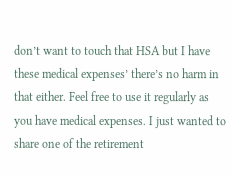don’t want to touch that HSA but I have these medical expenses’ there’s no harm in that either. Feel free to use it regularly as you have medical expenses. I just wanted to share one of the retirement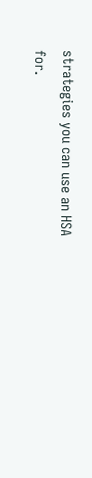strategies you can use an HSA for.